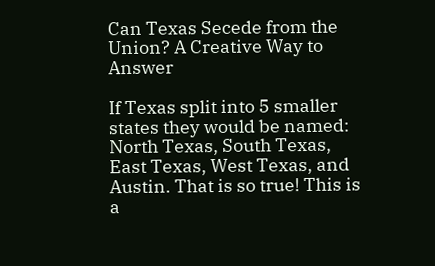Can Texas Secede from the Union? A Creative Way to Answer

If Texas split into 5 smaller states they would be named: North Texas, South Texas, East Texas, West Texas, and Austin. That is so true! This is a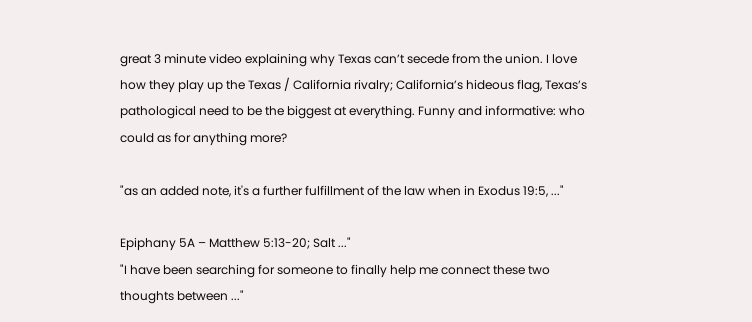great 3 minute video explaining why Texas can’t secede from the union. I love how they play up the Texas / California rivalry; California’s hideous flag, Texas’s pathological need to be the biggest at everything. Funny and informative: who could as for anything more?

"as an added note, it's a further fulfillment of the law when in Exodus 19:5, ..."

Epiphany 5A – Matthew 5:13-20; Salt ..."
"I have been searching for someone to finally help me connect these two thoughts between ..."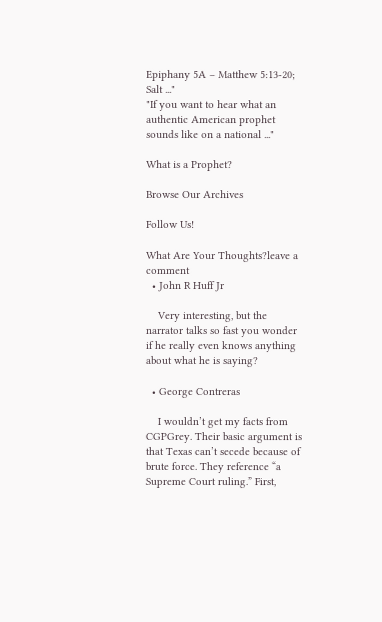Epiphany 5A – Matthew 5:13-20; Salt ..."
"If you want to hear what an authentic American prophet sounds like on a national ..."

What is a Prophet?

Browse Our Archives

Follow Us!

What Are Your Thoughts?leave a comment
  • John R Huff Jr

    Very interesting, but the narrator talks so fast you wonder if he really even knows anything about what he is saying?

  • George Contreras

    I wouldn’t get my facts from CGPGrey. Their basic argument is that Texas can’t secede because of brute force. They reference “a Supreme Court ruling.” First,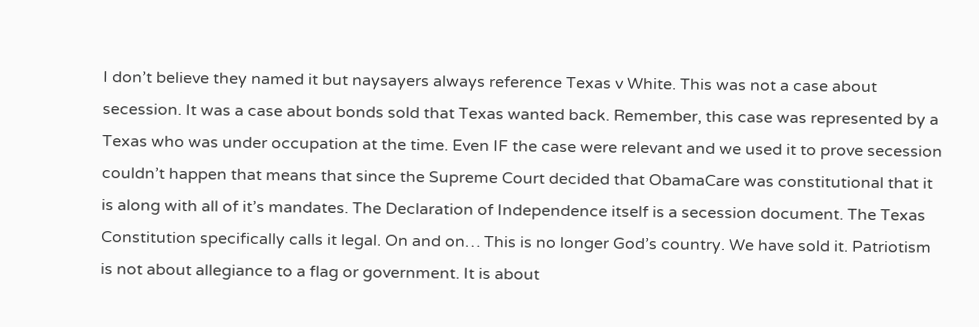I don’t believe they named it but naysayers always reference Texas v White. This was not a case about secession. It was a case about bonds sold that Texas wanted back. Remember, this case was represented by a Texas who was under occupation at the time. Even IF the case were relevant and we used it to prove secession couldn’t happen that means that since the Supreme Court decided that ObamaCare was constitutional that it is along with all of it’s mandates. The Declaration of Independence itself is a secession document. The Texas Constitution specifically calls it legal. On and on… This is no longer God’s country. We have sold it. Patriotism is not about allegiance to a flag or government. It is about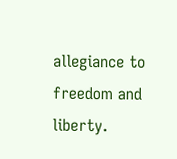allegiance to freedom and liberty.